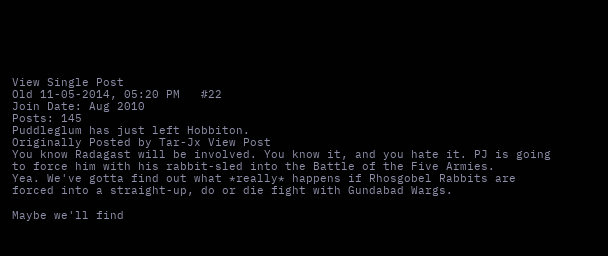View Single Post
Old 11-05-2014, 05:20 PM   #22
Join Date: Aug 2010
Posts: 145
Puddleglum has just left Hobbiton.
Originally Posted by Tar-Jx View Post
You know Radagast will be involved. You know it, and you hate it. PJ is going to force him with his rabbit-sled into the Battle of the Five Armies.
Yea. We've gotta find out what *really* happens if Rhosgobel Rabbits are forced into a straight-up, do or die fight with Gundabad Wargs.

Maybe we'll find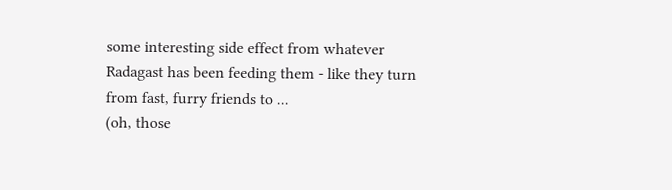some interesting side effect from whatever Radagast has been feeding them - like they turn from fast, furry friends to ...
(oh, those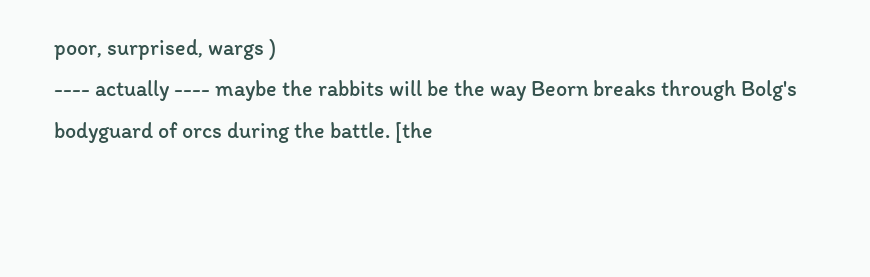poor, surprised, wargs )
---- actually ---- maybe the rabbits will be the way Beorn breaks through Bolg's bodyguard of orcs during the battle. [the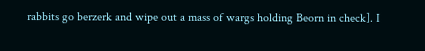rabbits go berzerk and wipe out a mass of wargs holding Beorn in check]. I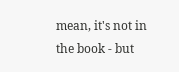mean, it's not in the book - but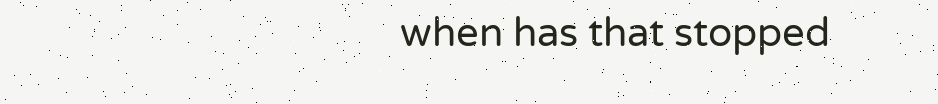when has that stopped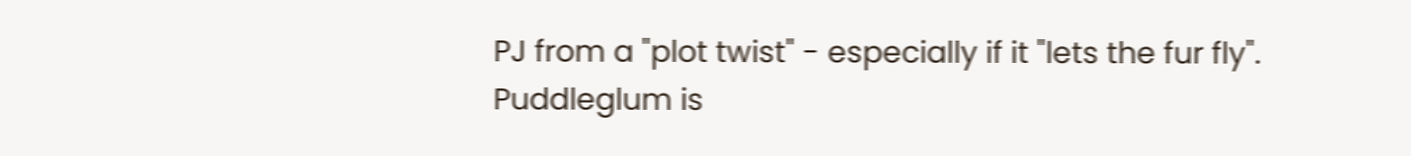PJ from a "plot twist" - especially if it "lets the fur fly".
Puddleglum is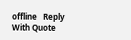offline   Reply With Quote